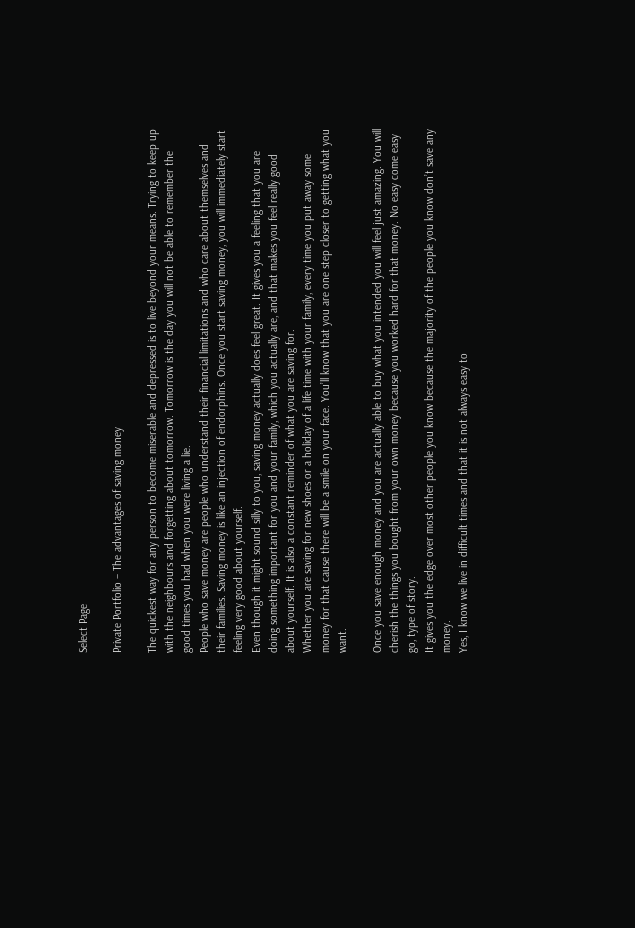Select Page

Private Portfolio – The advantages of saving money

The quickest way for any person to become miserable and depressed is to live beyond your means. Trying to keep up with the neighbours and forgetting about tomorrow. Tomorrow is the day you will not be able to remember the good times you had when you were living a lie.
People who save money are people who understand their financial limitations and who care about themselves and their families. Saving money is like an injection of endorphins. Once you start saving money, you will immediately start feeling very good about yourself.
Even though it might sound silly to you, saving money actually does feel great. It gives you a feeling that you are doing something important for you and your family, which you actually are, and that makes you feel really good about yourself. It is also a constant reminder of what you are saving for.
Whether you are saving for new shoes or a holiday of a life time with your family, every time you put away some money for that cause there will be a smile on your face. You’ll know that you are one step closer to getting what you want.

Once you save enough money and you are actually able to buy what you intended you will feel just amazing. You will cherish the things you bought from your own money because you worked hard for that money. No easy come easy go, type of story.
It gives you the edge over most other people you know because the majority of the people you know don’t save any money.
Yes, I know we live in difficult times and that it is not always easy to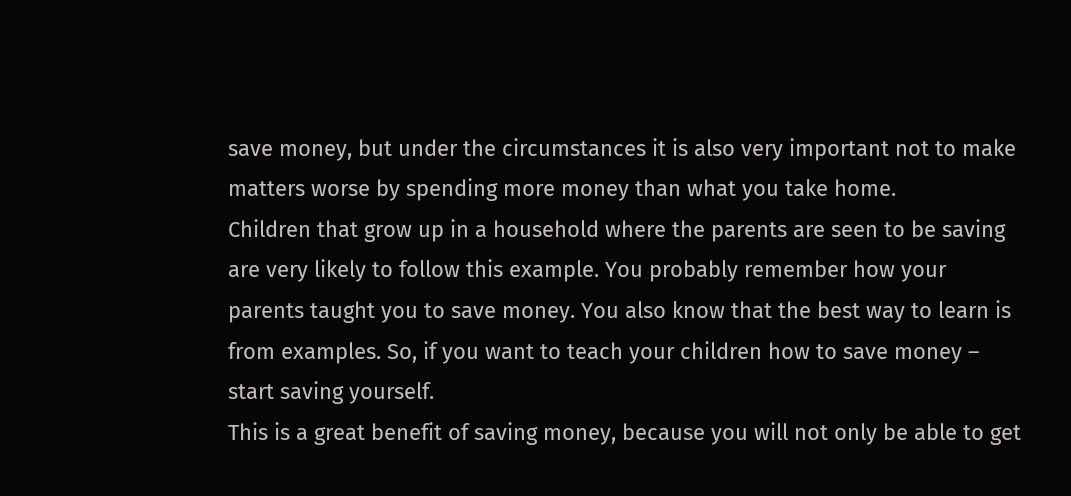save money, but under the circumstances it is also very important not to make matters worse by spending more money than what you take home.
Children that grow up in a household where the parents are seen to be saving are very likely to follow this example. You probably remember how your parents taught you to save money. You also know that the best way to learn is from examples. So, if you want to teach your children how to save money – start saving yourself.
This is a great benefit of saving money, because you will not only be able to get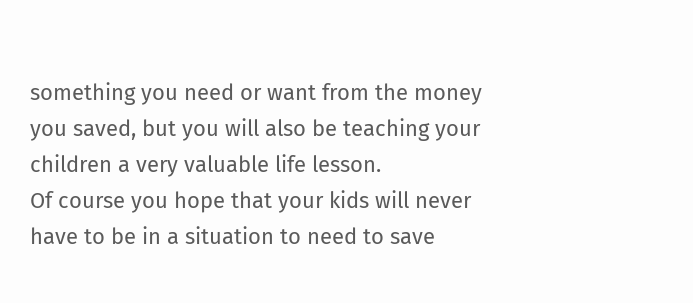something you need or want from the money you saved, but you will also be teaching your children a very valuable life lesson.
Of course you hope that your kids will never have to be in a situation to need to save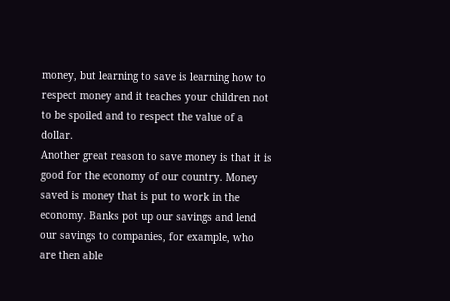money, but learning to save is learning how to respect money and it teaches your children not to be spoiled and to respect the value of a dollar.
Another great reason to save money is that it is good for the economy of our country. Money saved is money that is put to work in the economy. Banks pot up our savings and lend our savings to companies, for example, who are then able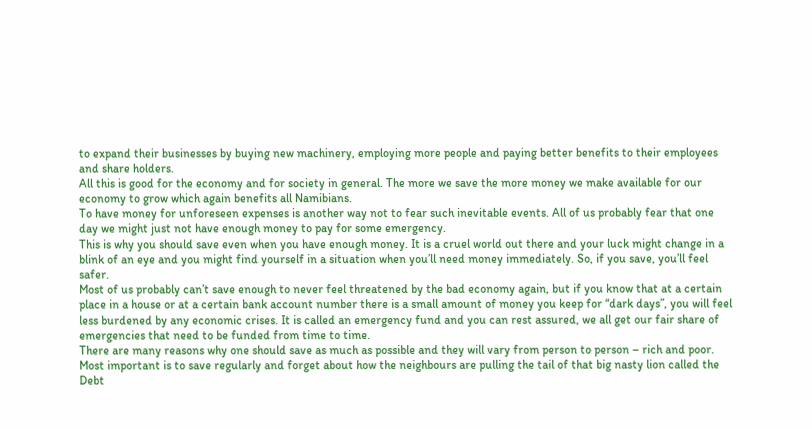to expand their businesses by buying new machinery, employing more people and paying better benefits to their employees and share holders.
All this is good for the economy and for society in general. The more we save the more money we make available for our economy to grow which again benefits all Namibians.
To have money for unforeseen expenses is another way not to fear such inevitable events. All of us probably fear that one day we might just not have enough money to pay for some emergency.
This is why you should save even when you have enough money. It is a cruel world out there and your luck might change in a blink of an eye and you might find yourself in a situation when you’ll need money immediately. So, if you save, you’ll feel safer.
Most of us probably can’t save enough to never feel threatened by the bad economy again, but if you know that at a certain place in a house or at a certain bank account number there is a small amount of money you keep for “dark days”, you will feel less burdened by any economic crises. It is called an emergency fund and you can rest assured, we all get our fair share of emergencies that need to be funded from time to time.
There are many reasons why one should save as much as possible and they will vary from person to person – rich and poor. Most important is to save regularly and forget about how the neighbours are pulling the tail of that big nasty lion called the Debt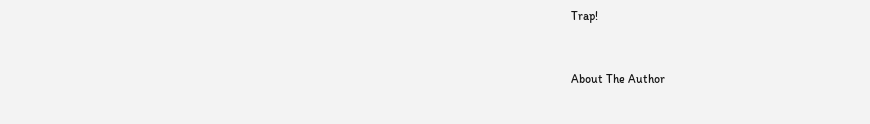Trap!


About The Author